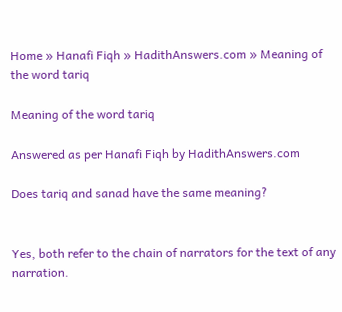Home » Hanafi Fiqh » HadithAnswers.com » Meaning of the word tariq

Meaning of the word tariq

Answered as per Hanafi Fiqh by HadithAnswers.com

Does tariq and sanad have the same meaning?


Yes, both refer to the chain of narrators for the text of any narration.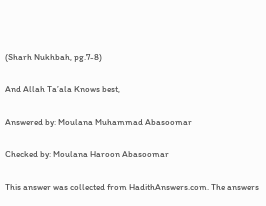(Sharh Nukhbah, pg.7-8)

And Allah Ta’ala Knows best,

Answered by: Moulana Muhammad Abasoomar

Checked by: Moulana Haroon Abasoomar

This answer was collected from HadithAnswers.com. The answers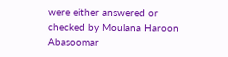were either answered or checked by Moulana Haroon Abasoomar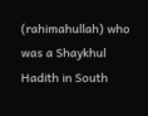(rahimahullah) who was a Shaykhul Hadith in South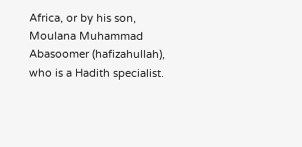Africa, or by his son, Moulana Muhammad Abasoomer (hafizahullah), who is a Hadith specialist.